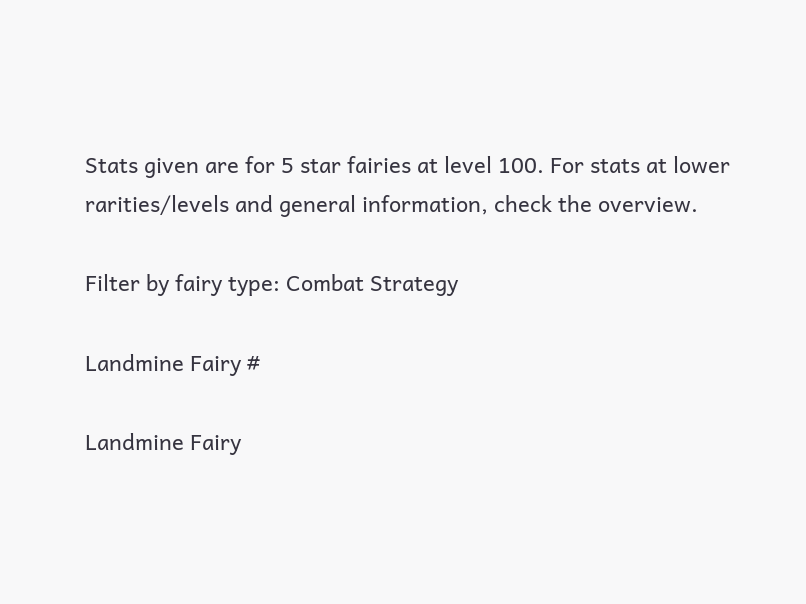Stats given are for 5 star fairies at level 100. For stats at lower rarities/levels and general information, check the overview.

Filter by fairy type: Combat Strategy

Landmine Fairy #

Landmine Fairy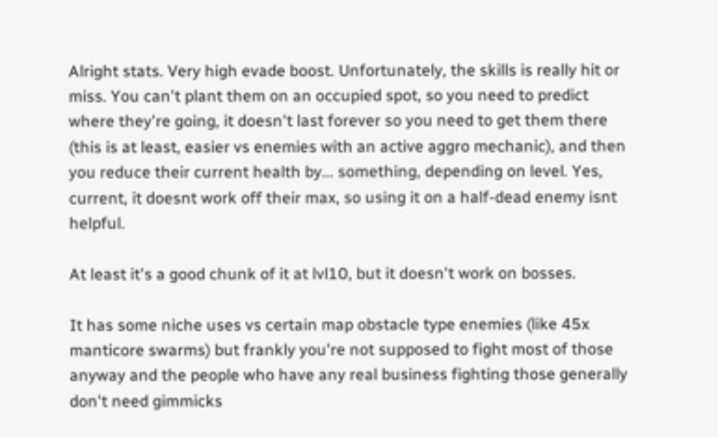Alright stats. Very high evade boost. Unfortunately, the skills is really hit or miss. You can't plant them on an occupied spot, so you need to predict where they're going, it doesn't last forever so you need to get them there (this is at least, easier vs enemies with an active aggro mechanic), and then you reduce their current health by... something, depending on level. Yes, current, it doesnt work off their max, so using it on a half-dead enemy isnt helpful.

At least it's a good chunk of it at lvl10, but it doesn't work on bosses.

It has some niche uses vs certain map obstacle type enemies (like 45x manticore swarms) but frankly you're not supposed to fight most of those anyway and the people who have any real business fighting those generally don't need gimmicks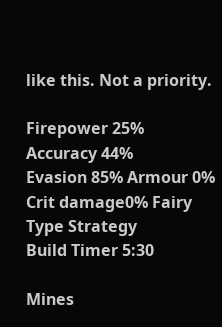like this. Not a priority.

Firepower 25% Accuracy 44%
Evasion 85% Armour 0%
Crit damage0% Fairy Type Strategy
Build Timer 5:30

Mines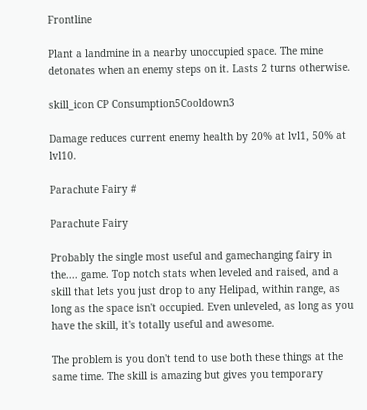Frontline

Plant a landmine in a nearby unoccupied space. The mine detonates when an enemy steps on it. Lasts 2 turns otherwise.

skill_icon CP Consumption5Cooldown3

Damage reduces current enemy health by 20% at lvl1, 50% at lvl10.

Parachute Fairy #

Parachute Fairy

Probably the single most useful and gamechanging fairy in the.... game. Top notch stats when leveled and raised, and a skill that lets you just drop to any Helipad, within range, as long as the space isn't occupied. Even unleveled, as long as you have the skill, it's totally useful and awesome.

The problem is you don't tend to use both these things at the same time. The skill is amazing but gives you temporary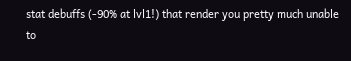stat debuffs (-90% at lvl1!) that render you pretty much unable to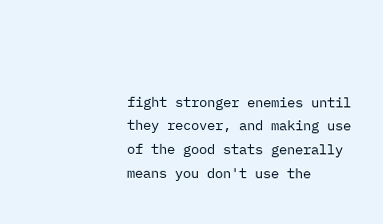fight stronger enemies until they recover, and making use of the good stats generally means you don't use the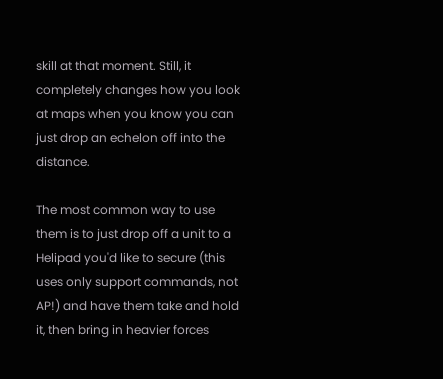skill at that moment. Still, it completely changes how you look at maps when you know you can just drop an echelon off into the distance.

The most common way to use them is to just drop off a unit to a Helipad you'd like to secure (this uses only support commands, not AP!) and have them take and hold it, then bring in heavier forces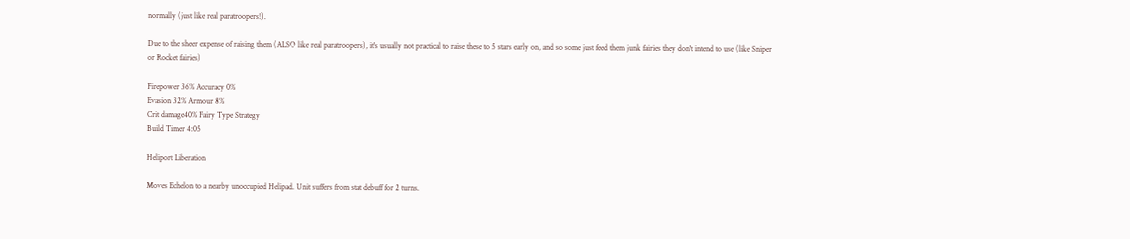normally (just like real paratroopers!).

Due to the sheer expense of raising them (ALSO like real paratroopers), it's usually not practical to raise these to 5 stars early on, and so some just feed them junk fairies they don't intend to use (like Sniper or Rocket fairies)

Firepower 36% Accuracy 0%
Evasion 32% Armour 8%
Crit damage40% Fairy Type Strategy
Build Timer 4:05

Heliport Liberation

Moves Echelon to a nearby unoccupied Helipad. Unit suffers from stat debuff for 2 turns.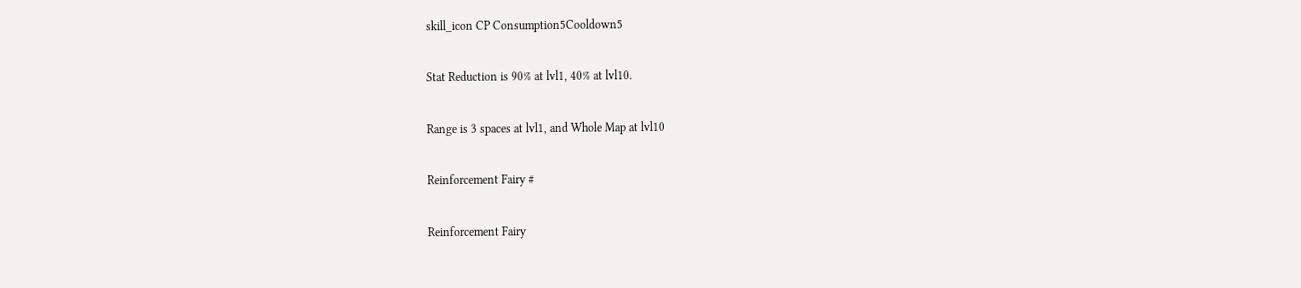skill_icon CP Consumption5Cooldown5

Stat Reduction is 90% at lvl1, 40% at lvl10.

Range is 3 spaces at lvl1, and Whole Map at lvl10

Reinforcement Fairy #

Reinforcement Fairy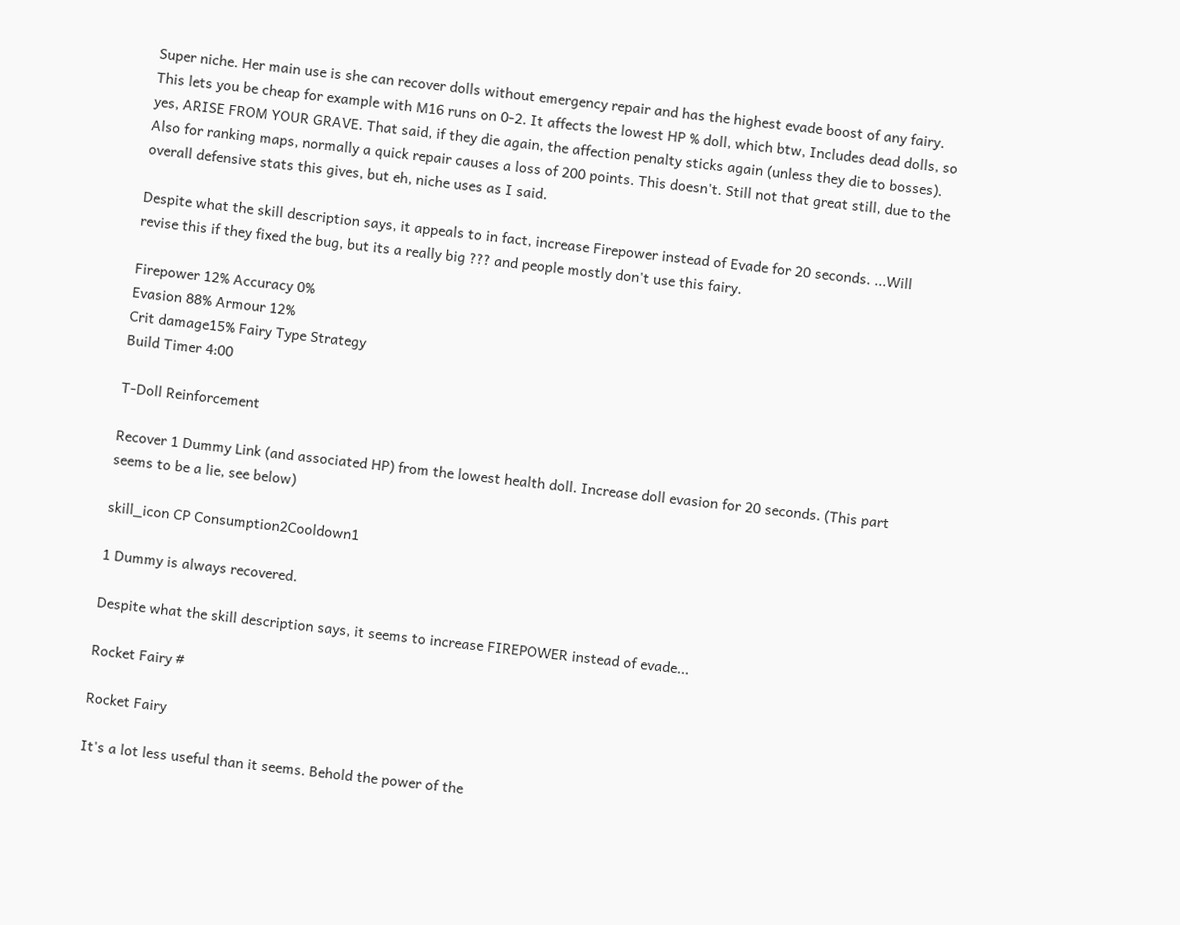Super niche. Her main use is she can recover dolls without emergency repair and has the highest evade boost of any fairy. This lets you be cheap for example with M16 runs on 0-2. It affects the lowest HP % doll, which btw, Includes dead dolls, so yes, ARISE FROM YOUR GRAVE. That said, if they die again, the affection penalty sticks again (unless they die to bosses). Also for ranking maps, normally a quick repair causes a loss of 200 points. This doesn't. Still not that great still, due to the overall defensive stats this gives, but eh, niche uses as I said.

Despite what the skill description says, it appeals to in fact, increase Firepower instead of Evade for 20 seconds. ...Will revise this if they fixed the bug, but its a really big ??? and people mostly don't use this fairy.

Firepower 12% Accuracy 0%
Evasion 88% Armour 12%
Crit damage15% Fairy Type Strategy
Build Timer 4:00

T-Doll Reinforcement

Recover 1 Dummy Link (and associated HP) from the lowest health doll. Increase doll evasion for 20 seconds. (This part seems to be a lie, see below)

skill_icon CP Consumption2Cooldown1

1 Dummy is always recovered.

Despite what the skill description says, it seems to increase FIREPOWER instead of evade...

Rocket Fairy #

Rocket Fairy

It's a lot less useful than it seems. Behold the power of the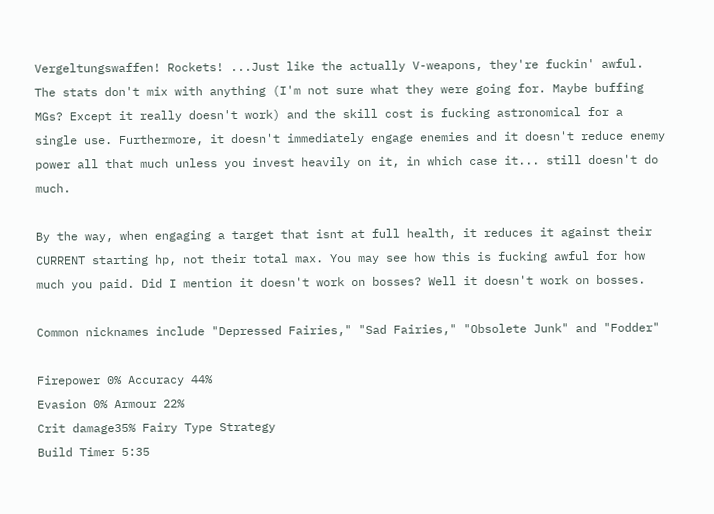Vergeltungswaffen! Rockets! ...Just like the actually V-weapons, they're fuckin' awful. The stats don't mix with anything (I'm not sure what they were going for. Maybe buffing MGs? Except it really doesn't work) and the skill cost is fucking astronomical for a single use. Furthermore, it doesn't immediately engage enemies and it doesn't reduce enemy power all that much unless you invest heavily on it, in which case it... still doesn't do much.

By the way, when engaging a target that isnt at full health, it reduces it against their CURRENT starting hp, not their total max. You may see how this is fucking awful for how much you paid. Did I mention it doesn't work on bosses? Well it doesn't work on bosses.

Common nicknames include "Depressed Fairies," "Sad Fairies," "Obsolete Junk" and "Fodder"

Firepower 0% Accuracy 44%
Evasion 0% Armour 22%
Crit damage35% Fairy Type Strategy
Build Timer 5:35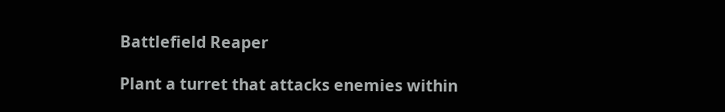Battlefield Reaper

Plant a turret that attacks enemies within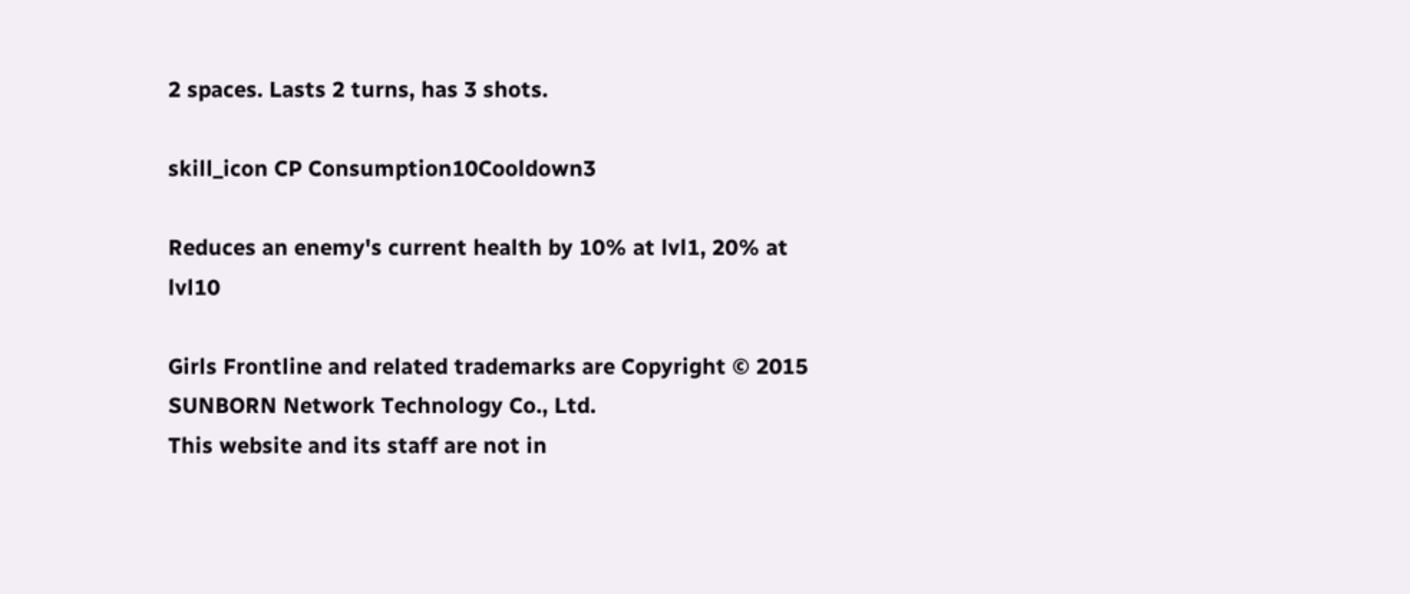2 spaces. Lasts 2 turns, has 3 shots.

skill_icon CP Consumption10Cooldown3

Reduces an enemy's current health by 10% at lvl1, 20% at lvl10

Girls Frontline and related trademarks are Copyright © 2015 SUNBORN Network Technology Co., Ltd.
This website and its staff are not in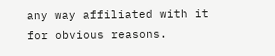any way affiliated with it for obvious reasons.